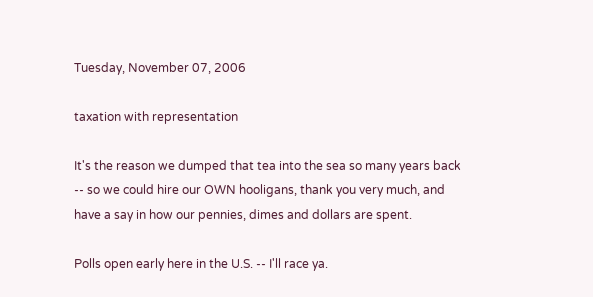Tuesday, November 07, 2006

taxation with representation

It's the reason we dumped that tea into the sea so many years back -- so we could hire our OWN hooligans, thank you very much, and have a say in how our pennies, dimes and dollars are spent.

Polls open early here in the U.S. -- I'll race ya.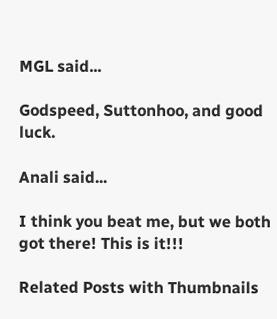MGL said...

Godspeed, Suttonhoo, and good luck.

Anali said...

I think you beat me, but we both got there! This is it!!!

Related Posts with Thumbnails